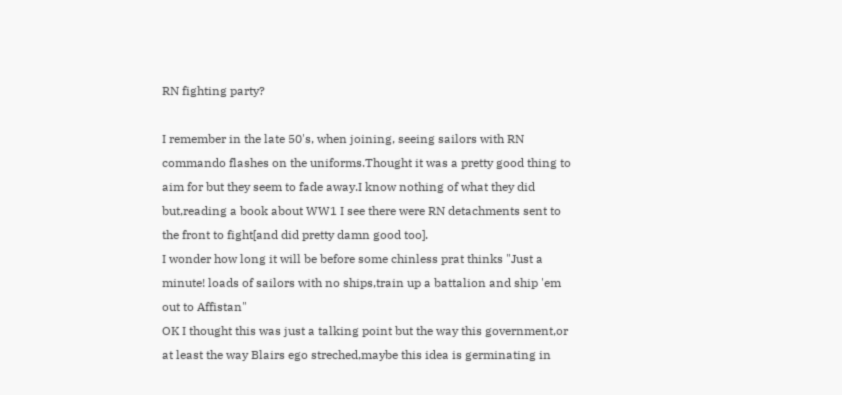RN fighting party?

I remember in the late 50's, when joining, seeing sailors with RN commando flashes on the uniforms.Thought it was a pretty good thing to aim for but they seem to fade away.I know nothing of what they did but,reading a book about WW1 I see there were RN detachments sent to the front to fight[and did pretty damn good too].
I wonder how long it will be before some chinless prat thinks "Just a minute! loads of sailors with no ships,train up a battalion and ship 'em out to Affistan"
OK I thought this was just a talking point but the way this government,or at least the way Blairs ego streched,maybe this idea is germinating in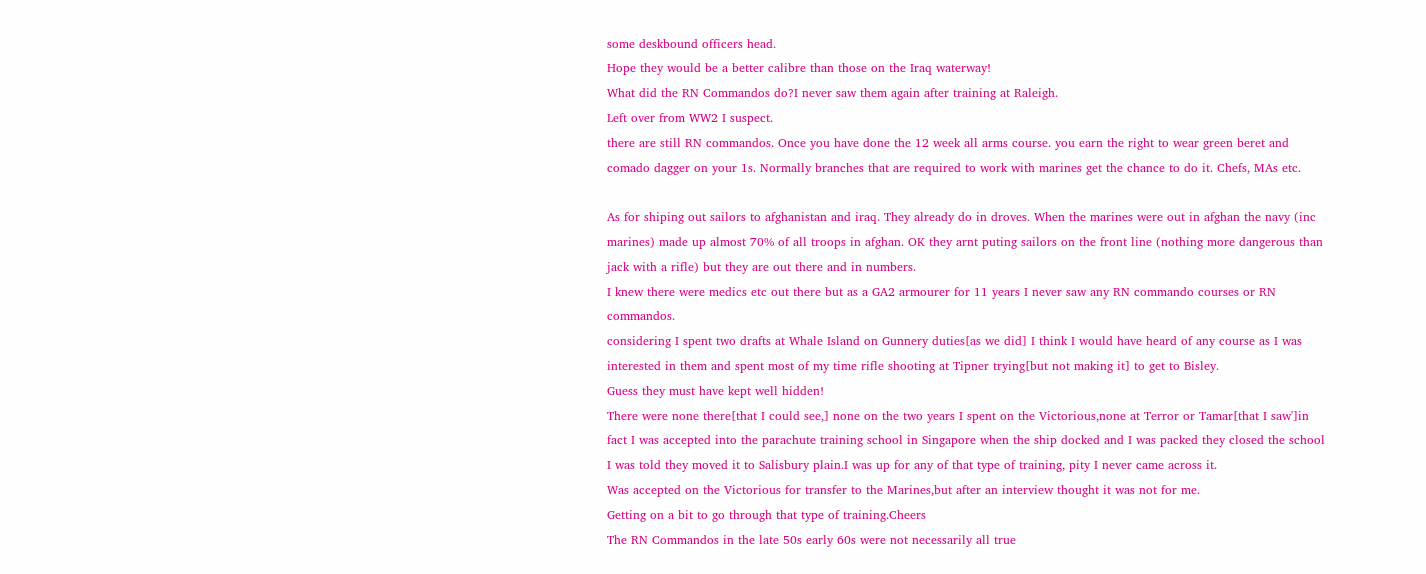some deskbound officers head.
Hope they would be a better calibre than those on the Iraq waterway!
What did the RN Commandos do?I never saw them again after training at Raleigh.
Left over from WW2 I suspect.
there are still RN commandos. Once you have done the 12 week all arms course. you earn the right to wear green beret and comado dagger on your 1s. Normally branches that are required to work with marines get the chance to do it. Chefs, MAs etc.

As for shiping out sailors to afghanistan and iraq. They already do in droves. When the marines were out in afghan the navy (inc marines) made up almost 70% of all troops in afghan. OK they arnt puting sailors on the front line (nothing more dangerous than jack with a rifle) but they are out there and in numbers.
I knew there were medics etc out there but as a GA2 armourer for 11 years I never saw any RN commando courses or RN commandos.
considering I spent two drafts at Whale Island on Gunnery duties[as we did] I think I would have heard of any course as I was interested in them and spent most of my time rifle shooting at Tipner trying[but not making it] to get to Bisley.
Guess they must have kept well hidden!
There were none there[that I could see,] none on the two years I spent on the Victorious,none at Terror or Tamar[that I saw']in fact I was accepted into the parachute training school in Singapore when the ship docked and I was packed they closed the school I was told they moved it to Salisbury plain.I was up for any of that type of training, pity I never came across it.
Was accepted on the Victorious for transfer to the Marines,but after an interview thought it was not for me.
Getting on a bit to go through that type of training.Cheers
The RN Commandos in the late 50s early 60s were not necessarily all true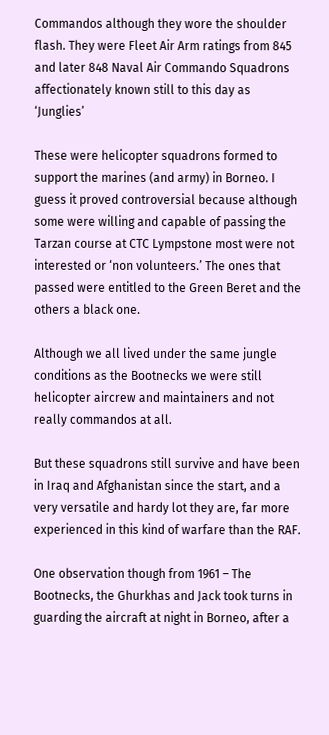Commandos although they wore the shoulder flash. They were Fleet Air Arm ratings from 845 and later 848 Naval Air Commando Squadrons affectionately known still to this day as ‘Junglies’

These were helicopter squadrons formed to support the marines (and army) in Borneo. I guess it proved controversial because although some were willing and capable of passing the Tarzan course at CTC Lympstone most were not interested or ‘non volunteers.’ The ones that passed were entitled to the Green Beret and the others a black one.

Although we all lived under the same jungle conditions as the Bootnecks we were still helicopter aircrew and maintainers and not really commandos at all.

But these squadrons still survive and have been in Iraq and Afghanistan since the start, and a very versatile and hardy lot they are, far more experienced in this kind of warfare than the RAF.

One observation though from 1961 – The Bootnecks, the Ghurkhas and Jack took turns in guarding the aircraft at night in Borneo, after a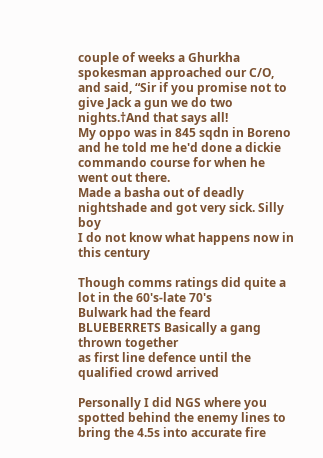couple of weeks a Ghurkha spokesman approached our C/O, and said, “Sir if you promise not to give Jack a gun we do two nights.†And that says all!
My oppo was in 845 sqdn in Boreno and he told me he'd done a dickie commando course for when he went out there.
Made a basha out of deadly nightshade and got very sick. Silly boy
I do not know what happens now in this century

Though comms ratings did quite a lot in the 60's-late 70's
Bulwark had the feard BLUEBERRETS Basically a gang thrown together
as first line defence until the qualified crowd arrived

Personally I did NGS where you spotted behind the enemy lines to
bring the 4.5s into accurate fire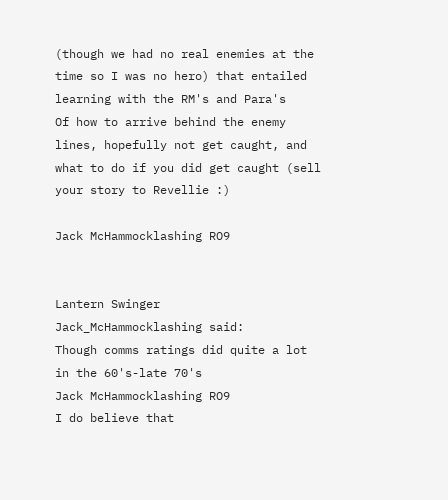(though we had no real enemies at the time so I was no hero) that entailed learning with the RM's and Para's
Of how to arrive behind the enemy lines, hopefully not get caught, and
what to do if you did get caught (sell your story to Revellie :)

Jack McHammocklashing RO9


Lantern Swinger
Jack_McHammocklashing said:
Though comms ratings did quite a lot in the 60's-late 70's
Jack McHammocklashing RO9
I do believe that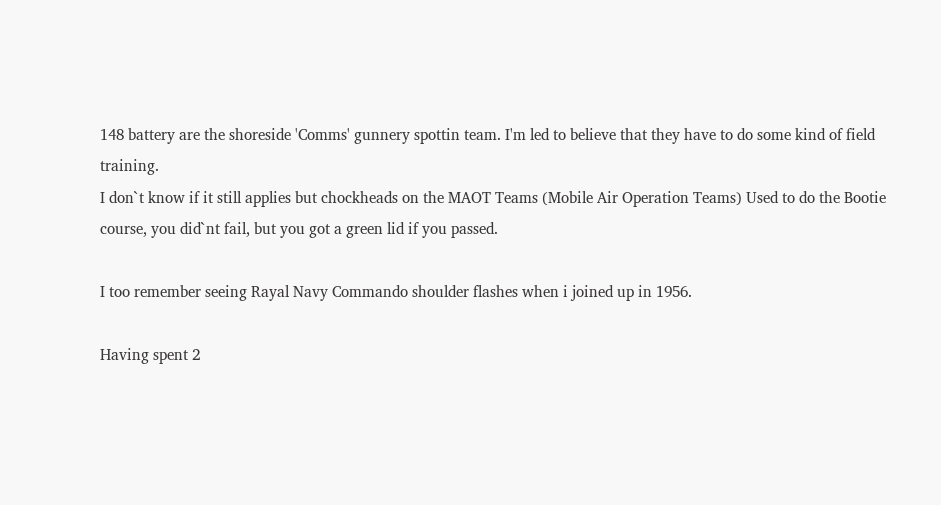148 battery are the shoreside 'Comms' gunnery spottin team. I'm led to believe that they have to do some kind of field training.
I don`t know if it still applies but chockheads on the MAOT Teams (Mobile Air Operation Teams) Used to do the Bootie course, you did`nt fail, but you got a green lid if you passed.

I too remember seeing Rayal Navy Commando shoulder flashes when i joined up in 1956.

Having spent 2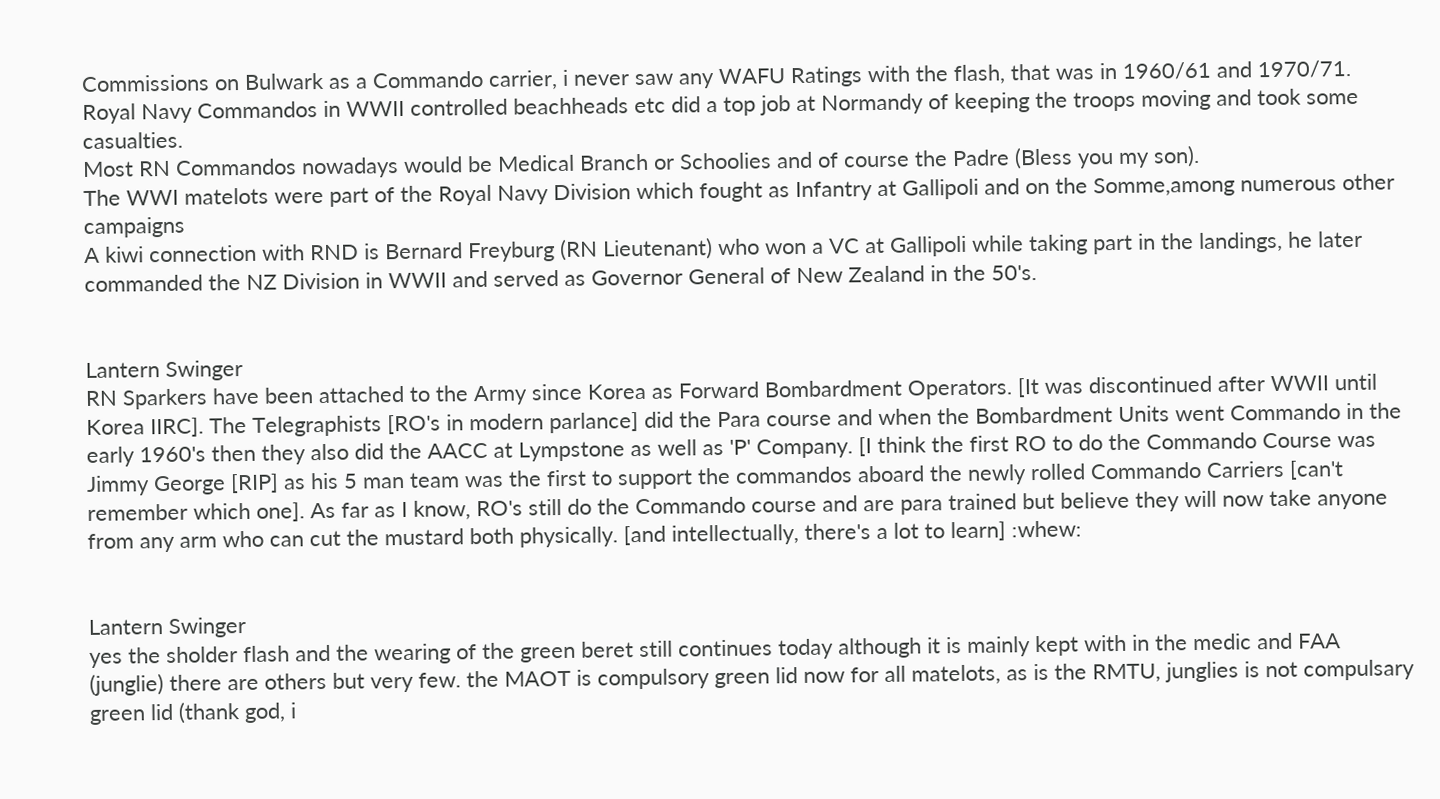Commissions on Bulwark as a Commando carrier, i never saw any WAFU Ratings with the flash, that was in 1960/61 and 1970/71.
Royal Navy Commandos in WWII controlled beachheads etc did a top job at Normandy of keeping the troops moving and took some casualties.
Most RN Commandos nowadays would be Medical Branch or Schoolies and of course the Padre (Bless you my son).
The WWI matelots were part of the Royal Navy Division which fought as Infantry at Gallipoli and on the Somme,among numerous other campaigns
A kiwi connection with RND is Bernard Freyburg (RN Lieutenant) who won a VC at Gallipoli while taking part in the landings, he later commanded the NZ Division in WWII and served as Governor General of New Zealand in the 50's.


Lantern Swinger
RN Sparkers have been attached to the Army since Korea as Forward Bombardment Operators. [It was discontinued after WWII until Korea IIRC]. The Telegraphists [RO's in modern parlance] did the Para course and when the Bombardment Units went Commando in the early 1960's then they also did the AACC at Lympstone as well as 'P' Company. [I think the first RO to do the Commando Course was Jimmy George [RIP] as his 5 man team was the first to support the commandos aboard the newly rolled Commando Carriers [can't remember which one]. As far as I know, RO's still do the Commando course and are para trained but believe they will now take anyone from any arm who can cut the mustard both physically. [and intellectually, there's a lot to learn] :whew:


Lantern Swinger
yes the sholder flash and the wearing of the green beret still continues today although it is mainly kept with in the medic and FAA (junglie) there are others but very few. the MAOT is compulsory green lid now for all matelots, as is the RMTU, junglies is not compulsary green lid (thank god, i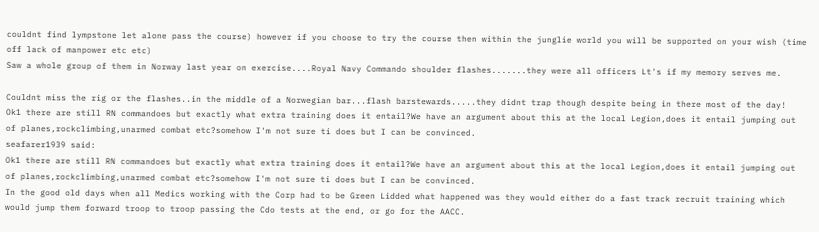couldnt find lympstone let alone pass the course) however if you choose to try the course then within the junglie world you will be supported on your wish (time off lack of manpower etc etc)
Saw a whole group of them in Norway last year on exercise....Royal Navy Commando shoulder flashes.......they were all officers Lt's if my memory serves me.

Couldnt miss the rig or the flashes..in the middle of a Norwegian bar...flash barstewards.....they didnt trap though despite being in there most of the day!
Ok1 there are still RN commandoes but exactly what extra training does it entail?We have an argument about this at the local Legion,does it entail jumping out of planes,rockclimbing,unarmed combat etc?somehow I'm not sure ti does but I can be convinced.
seafarer1939 said:
Ok1 there are still RN commandoes but exactly what extra training does it entail?We have an argument about this at the local Legion,does it entail jumping out of planes,rockclimbing,unarmed combat etc?somehow I'm not sure ti does but I can be convinced.
In the good old days when all Medics working with the Corp had to be Green Lidded what happened was they would either do a fast track recruit training which would jump them forward troop to troop passing the Cdo tests at the end, or go for the AACC.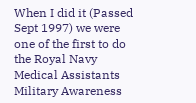When I did it (Passed Sept 1997) we were one of the first to do the Royal Navy Medical Assistants Military Awareness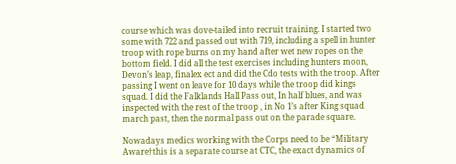course which was dove-tailed into recruit training. I started two some with 722 and passed out with 719, including a spell in hunter troop with rope burns on my hand after wet new ropes on the bottom field. I did all the test exercises including hunters moon, Devon’s leap, finalex ect and did the Cdo tests with the troop. After passing I went on leave for 10 days while the troop did kings squad. I did the Falklands Hall Pass out, In half blues, and was inspected with the rest of the troop , in No 1’s after King squad march past, then the normal pass out on the parade square.

Nowadays medics working with the Corps need to be “Military Aware†this is a separate course at CTC, the exact dynamics of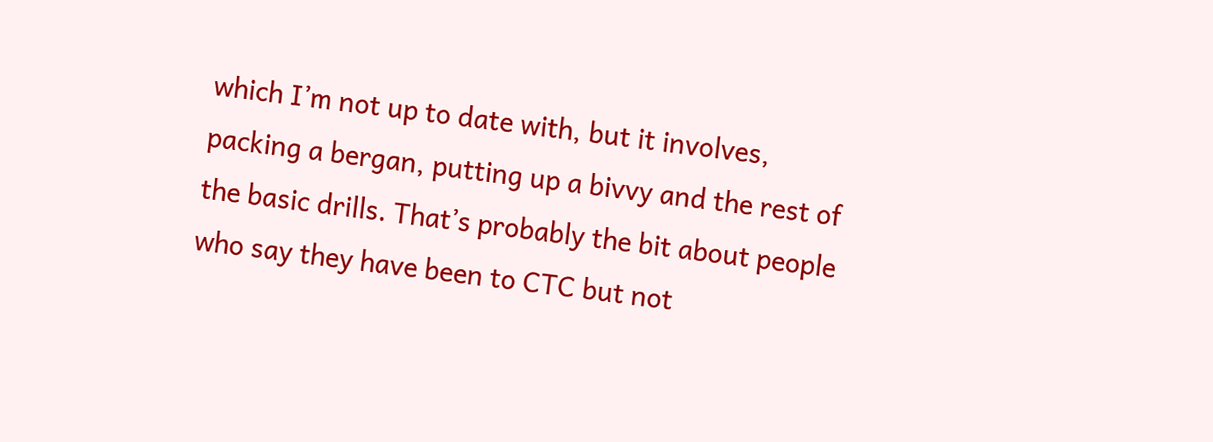which I’m not up to date with, but it involves, packing a bergan, putting up a bivvy and the rest of the basic drills. That’s probably the bit about people who say they have been to CTC but not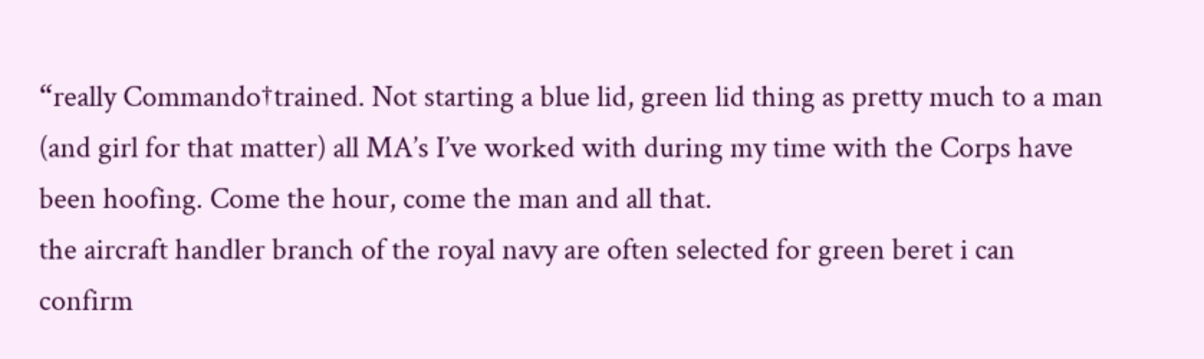“really Commando†trained. Not starting a blue lid, green lid thing as pretty much to a man (and girl for that matter) all MA’s I’ve worked with during my time with the Corps have been hoofing. Come the hour, come the man and all that.
the aircraft handler branch of the royal navy are often selected for green beret i can confirm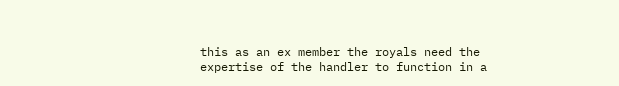this as an ex member the royals need the expertise of the handler to function in a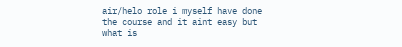air/helo role i myself have done the course and it aint easy but what is